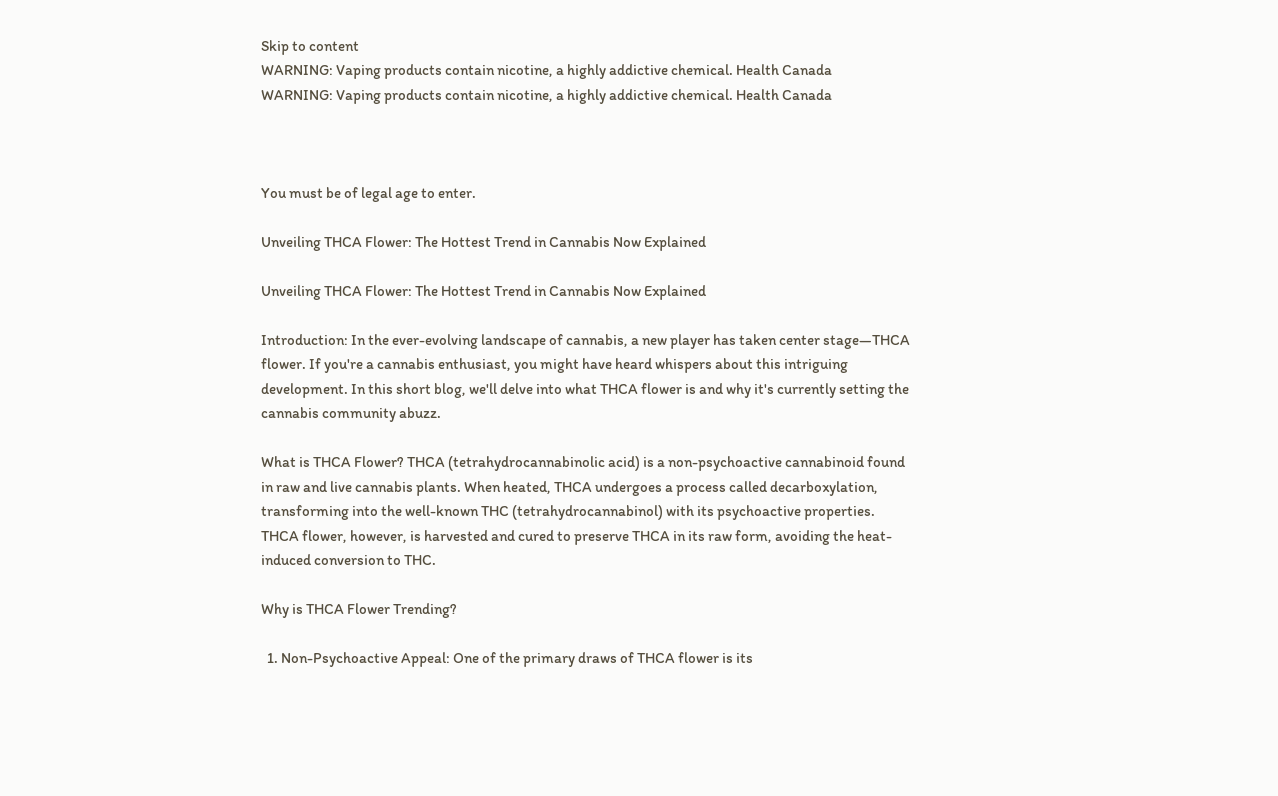Skip to content
WARNING: Vaping products contain nicotine, a highly addictive chemical. Health Canada
WARNING: Vaping products contain nicotine, a highly addictive chemical. Health Canada



You must be of legal age to enter.

Unveiling THCA Flower: The Hottest Trend in Cannabis Now Explained

Unveiling THCA Flower: The Hottest Trend in Cannabis Now Explained

Introduction: In the ever-evolving landscape of cannabis, a new player has taken center stage—THCA flower. If you're a cannabis enthusiast, you might have heard whispers about this intriguing development. In this short blog, we'll delve into what THCA flower is and why it's currently setting the cannabis community abuzz.

What is THCA Flower? THCA (tetrahydrocannabinolic acid) is a non-psychoactive cannabinoid found in raw and live cannabis plants. When heated, THCA undergoes a process called decarboxylation, transforming into the well-known THC (tetrahydrocannabinol) with its psychoactive properties. THCA flower, however, is harvested and cured to preserve THCA in its raw form, avoiding the heat-induced conversion to THC.

Why is THCA Flower Trending?

  1. Non-Psychoactive Appeal: One of the primary draws of THCA flower is its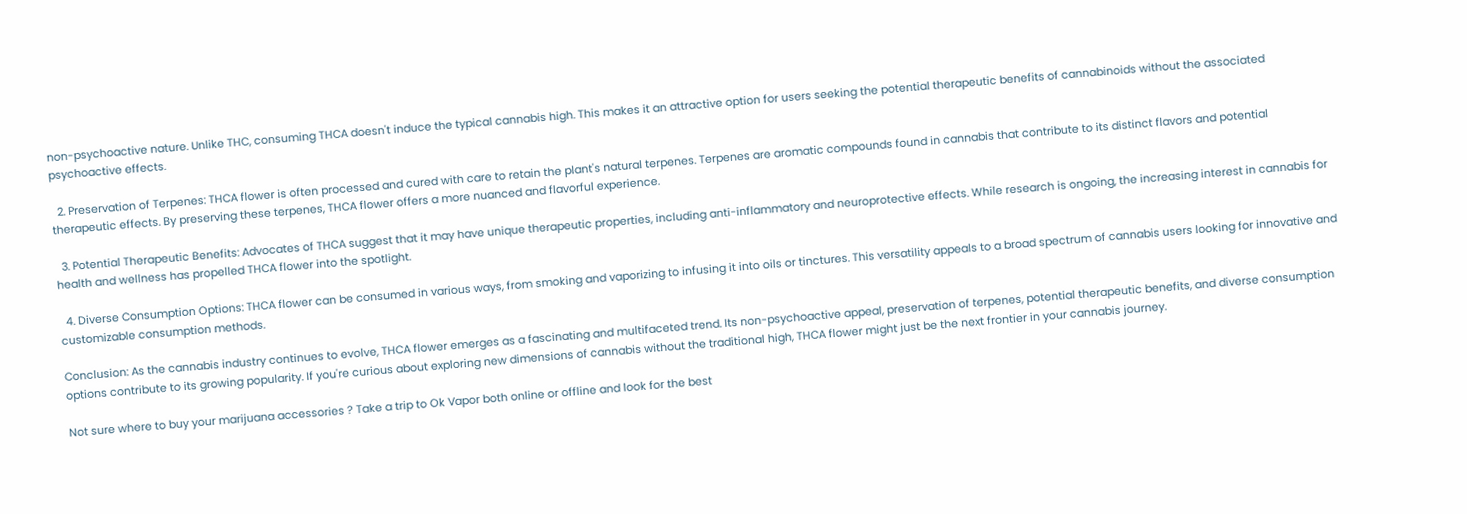non-psychoactive nature. Unlike THC, consuming THCA doesn't induce the typical cannabis high. This makes it an attractive option for users seeking the potential therapeutic benefits of cannabinoids without the associated psychoactive effects.

  2. Preservation of Terpenes: THCA flower is often processed and cured with care to retain the plant's natural terpenes. Terpenes are aromatic compounds found in cannabis that contribute to its distinct flavors and potential therapeutic effects. By preserving these terpenes, THCA flower offers a more nuanced and flavorful experience.

  3. Potential Therapeutic Benefits: Advocates of THCA suggest that it may have unique therapeutic properties, including anti-inflammatory and neuroprotective effects. While research is ongoing, the increasing interest in cannabis for health and wellness has propelled THCA flower into the spotlight.

  4. Diverse Consumption Options: THCA flower can be consumed in various ways, from smoking and vaporizing to infusing it into oils or tinctures. This versatility appeals to a broad spectrum of cannabis users looking for innovative and customizable consumption methods.

Conclusion: As the cannabis industry continues to evolve, THCA flower emerges as a fascinating and multifaceted trend. Its non-psychoactive appeal, preservation of terpenes, potential therapeutic benefits, and diverse consumption options contribute to its growing popularity. If you're curious about exploring new dimensions of cannabis without the traditional high, THCA flower might just be the next frontier in your cannabis journey.

Not sure where to buy your marijuana accessories ? Take a trip to Ok Vapor both online or offline and look for the best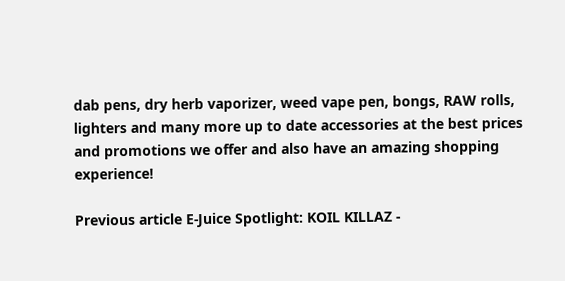dab pens, dry herb vaporizer, weed vape pen, bongs, RAW rolls, lighters and many more up to date accessories at the best prices and promotions we offer and also have an amazing shopping experience!

Previous article E-Juice Spotlight: KOIL KILLAZ -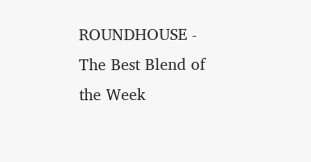ROUNDHOUSE - The Best Blend of the Week